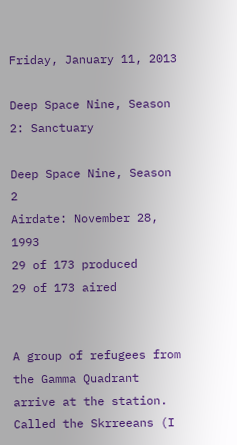Friday, January 11, 2013

Deep Space Nine, Season 2: Sanctuary

Deep Space Nine, Season 2
Airdate: November 28, 1993
29 of 173 produced
29 of 173 aired


A group of refugees from the Gamma Quadrant arrive at the station. Called the Skrreeans (I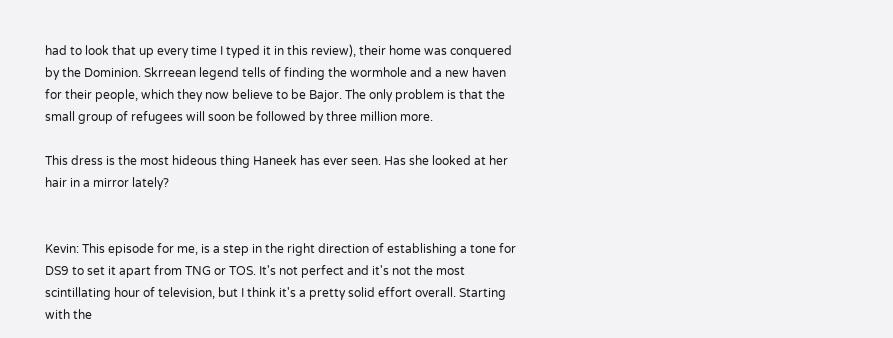had to look that up every time I typed it in this review), their home was conquered by the Dominion. Skrreean legend tells of finding the wormhole and a new haven for their people, which they now believe to be Bajor. The only problem is that the small group of refugees will soon be followed by three million more.

This dress is the most hideous thing Haneek has ever seen. Has she looked at her hair in a mirror lately?


Kevin: This episode for me, is a step in the right direction of establishing a tone for DS9 to set it apart from TNG or TOS. It's not perfect and it's not the most scintillating hour of television, but I think it's a pretty solid effort overall. Starting with the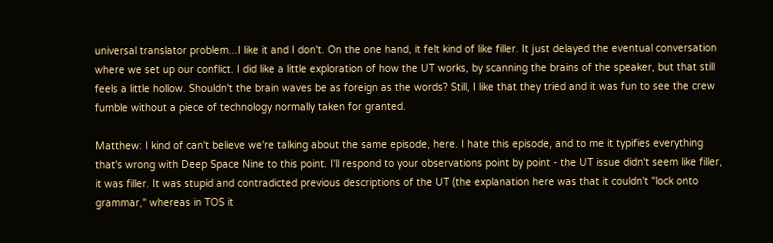universal translator problem...I like it and I don't. On the one hand, it felt kind of like filler. It just delayed the eventual conversation where we set up our conflict. I did like a little exploration of how the UT works, by scanning the brains of the speaker, but that still feels a little hollow. Shouldn't the brain waves be as foreign as the words? Still, I like that they tried and it was fun to see the crew fumble without a piece of technology normally taken for granted.

Matthew: I kind of can't believe we're talking about the same episode, here. I hate this episode, and to me it typifies everything that's wrong with Deep Space Nine to this point. I'll respond to your observations point by point - the UT issue didn't seem like filler, it was filler. It was stupid and contradicted previous descriptions of the UT (the explanation here was that it couldn't "lock onto grammar," whereas in TOS it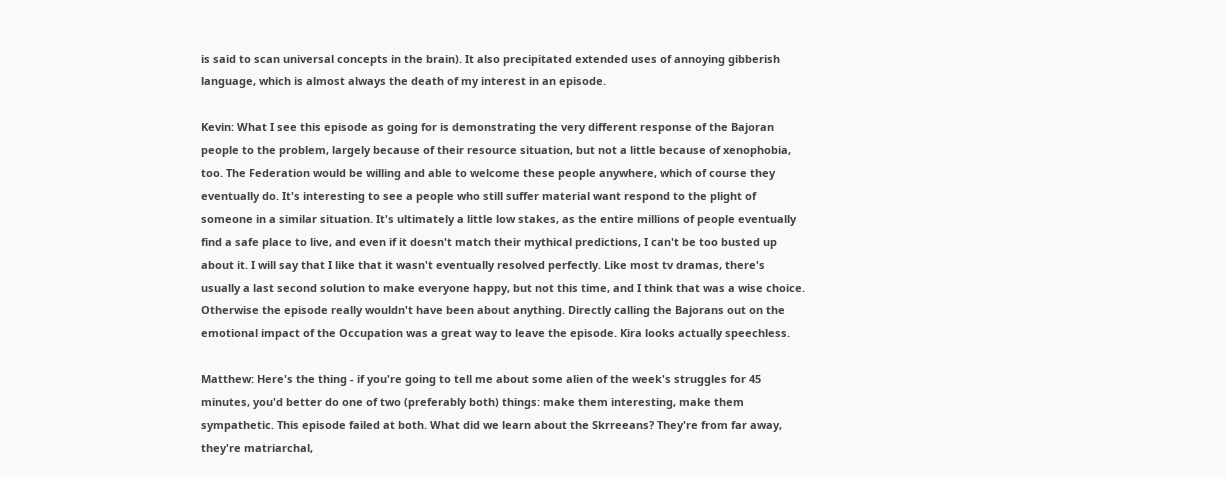is said to scan universal concepts in the brain). It also precipitated extended uses of annoying gibberish language, which is almost always the death of my interest in an episode.

Kevin: What I see this episode as going for is demonstrating the very different response of the Bajoran people to the problem, largely because of their resource situation, but not a little because of xenophobia, too. The Federation would be willing and able to welcome these people anywhere, which of course they eventually do. It's interesting to see a people who still suffer material want respond to the plight of someone in a similar situation. It's ultimately a little low stakes, as the entire millions of people eventually find a safe place to live, and even if it doesn't match their mythical predictions, I can't be too busted up about it. I will say that I like that it wasn't eventually resolved perfectly. Like most tv dramas, there's usually a last second solution to make everyone happy, but not this time, and I think that was a wise choice. Otherwise the episode really wouldn't have been about anything. Directly calling the Bajorans out on the emotional impact of the Occupation was a great way to leave the episode. Kira looks actually speechless.

Matthew: Here's the thing - if you're going to tell me about some alien of the week's struggles for 45 minutes, you'd better do one of two (preferably both) things: make them interesting, make them sympathetic. This episode failed at both. What did we learn about the Skrreeans? They're from far away, they're matriarchal,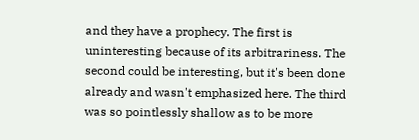and they have a prophecy. The first is uninteresting because of its arbitrariness. The second could be interesting, but it's been done already and wasn't emphasized here. The third was so pointlessly shallow as to be more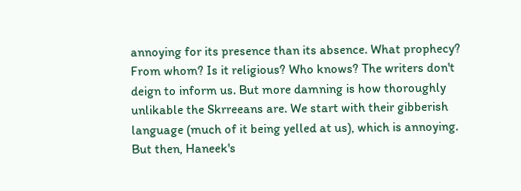annoying for its presence than its absence. What prophecy? From whom? Is it religious? Who knows? The writers don't deign to inform us. But more damning is how thoroughly unlikable the Skrreeans are. We start with their gibberish language (much of it being yelled at us), which is annoying. But then, Haneek's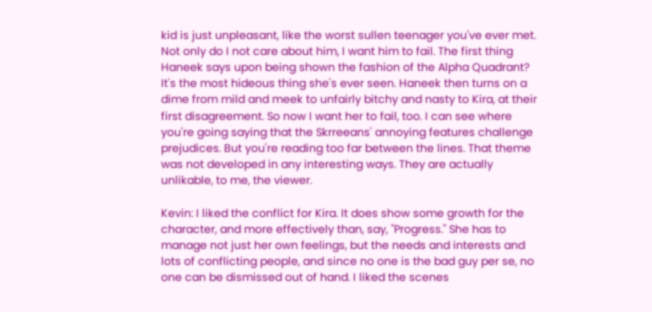kid is just unpleasant, like the worst sullen teenager you've ever met. Not only do I not care about him, I want him to fail. The first thing Haneek says upon being shown the fashion of the Alpha Quadrant? It's the most hideous thing she's ever seen. Haneek then turns on a dime from mild and meek to unfairly bitchy and nasty to Kira, at their first disagreement. So now I want her to fail, too. I can see where you're going saying that the Skrreeans' annoying features challenge prejudices. But you're reading too far between the lines. That theme was not developed in any interesting ways. They are actually unlikable, to me, the viewer.

Kevin: I liked the conflict for Kira. It does show some growth for the character, and more effectively than, say, "Progress." She has to manage not just her own feelings, but the needs and interests and lots of conflicting people, and since no one is the bad guy per se, no one can be dismissed out of hand. I liked the scenes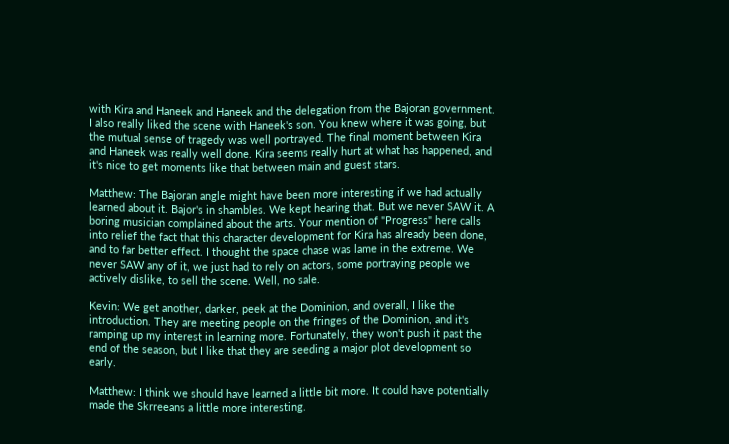with Kira and Haneek and Haneek and the delegation from the Bajoran government. I also really liked the scene with Haneek's son. You knew where it was going, but the mutual sense of tragedy was well portrayed. The final moment between Kira and Haneek was really well done. Kira seems really hurt at what has happened, and it's nice to get moments like that between main and guest stars.

Matthew: The Bajoran angle might have been more interesting if we had actually learned about it. Bajor's in shambles. We kept hearing that. But we never SAW it. A boring musician complained about the arts. Your mention of "Progress" here calls into relief the fact that this character development for Kira has already been done, and to far better effect. I thought the space chase was lame in the extreme. We never SAW any of it, we just had to rely on actors, some portraying people we actively dislike, to sell the scene. Well, no sale.

Kevin: We get another, darker, peek at the Dominion, and overall, I like the introduction. They are meeting people on the fringes of the Dominion, and it's ramping up my interest in learning more. Fortunately, they won't push it past the end of the season, but I like that they are seeding a major plot development so early.

Matthew: I think we should have learned a little bit more. It could have potentially made the Skrreeans a little more interesting.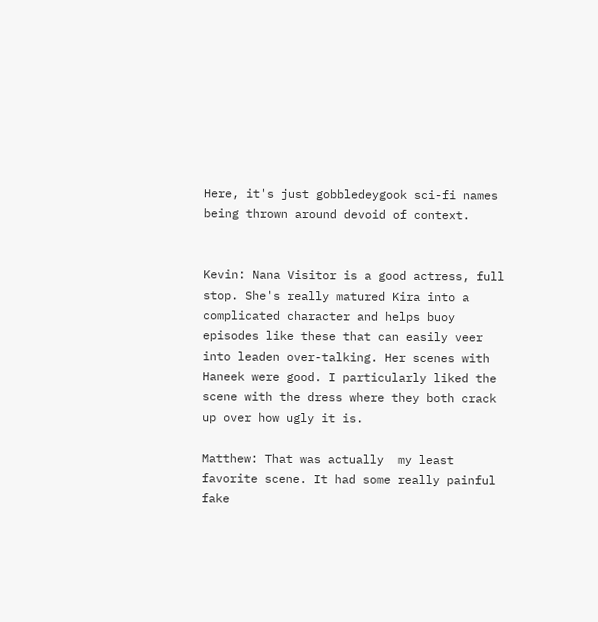Here, it's just gobbledeygook sci-fi names being thrown around devoid of context.


Kevin: Nana Visitor is a good actress, full stop. She's really matured Kira into a complicated character and helps buoy episodes like these that can easily veer into leaden over-talking. Her scenes with Haneek were good. I particularly liked the scene with the dress where they both crack up over how ugly it is.

Matthew: That was actually  my least favorite scene. It had some really painful fake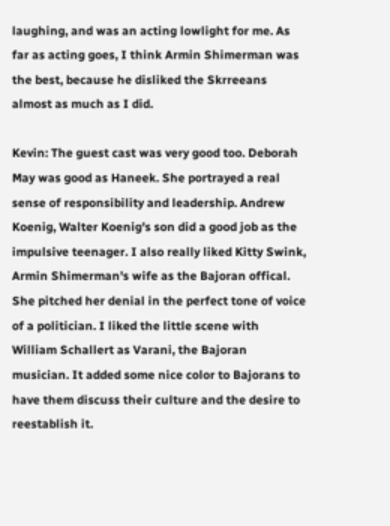laughing, and was an acting lowlight for me. As far as acting goes, I think Armin Shimerman was the best, because he disliked the Skrreeans almost as much as I did.

Kevin: The guest cast was very good too. Deborah May was good as Haneek. She portrayed a real sense of responsibility and leadership. Andrew Koenig, Walter Koenig's son did a good job as the impulsive teenager. I also really liked Kitty Swink, Armin Shimerman's wife as the Bajoran offical. She pitched her denial in the perfect tone of voice of a politician. I liked the little scene with William Schallert as Varani, the Bajoran musician. It added some nice color to Bajorans to have them discuss their culture and the desire to reestablish it.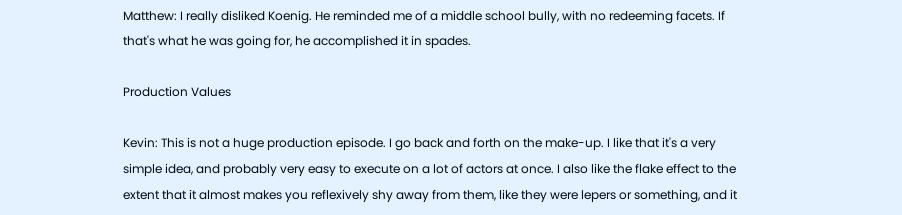Matthew: I really disliked Koenig. He reminded me of a middle school bully, with no redeeming facets. If that's what he was going for, he accomplished it in spades.

Production Values

Kevin: This is not a huge production episode. I go back and forth on the make-up. I like that it's a very simple idea, and probably very easy to execute on a lot of actors at once. I also like the flake effect to the extent that it almost makes you reflexively shy away from them, like they were lepers or something, and it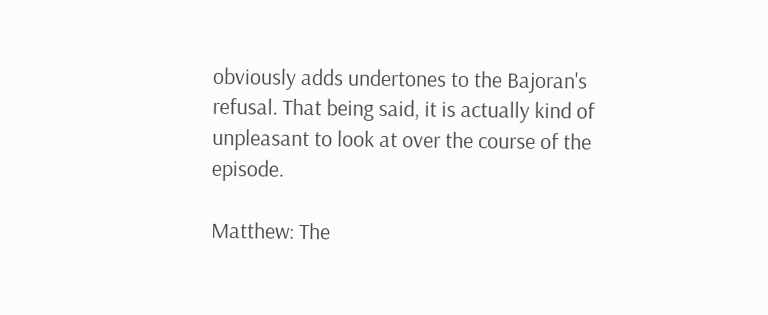obviously adds undertones to the Bajoran's refusal. That being said, it is actually kind of unpleasant to look at over the course of the episode.

Matthew: The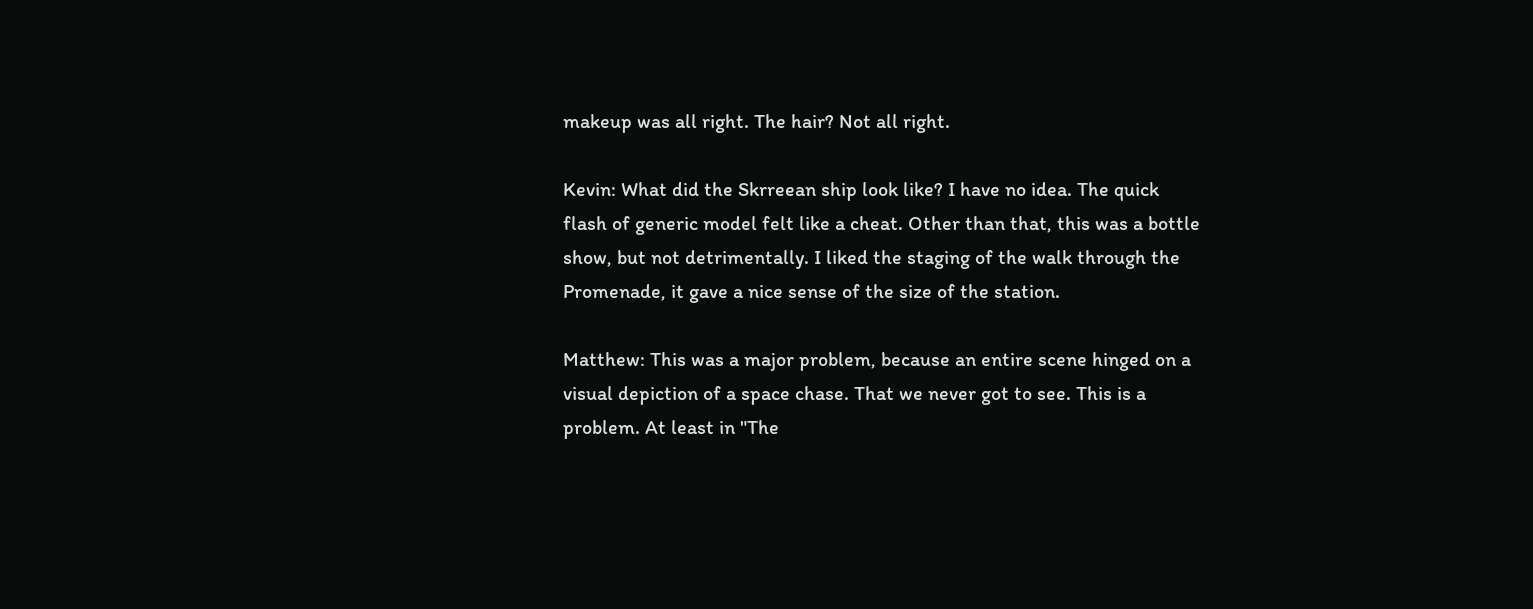makeup was all right. The hair? Not all right.

Kevin: What did the Skrreean ship look like? I have no idea. The quick flash of generic model felt like a cheat. Other than that, this was a bottle show, but not detrimentally. I liked the staging of the walk through the Promenade, it gave a nice sense of the size of the station.

Matthew: This was a major problem, because an entire scene hinged on a visual depiction of a space chase. That we never got to see. This is a problem. At least in "The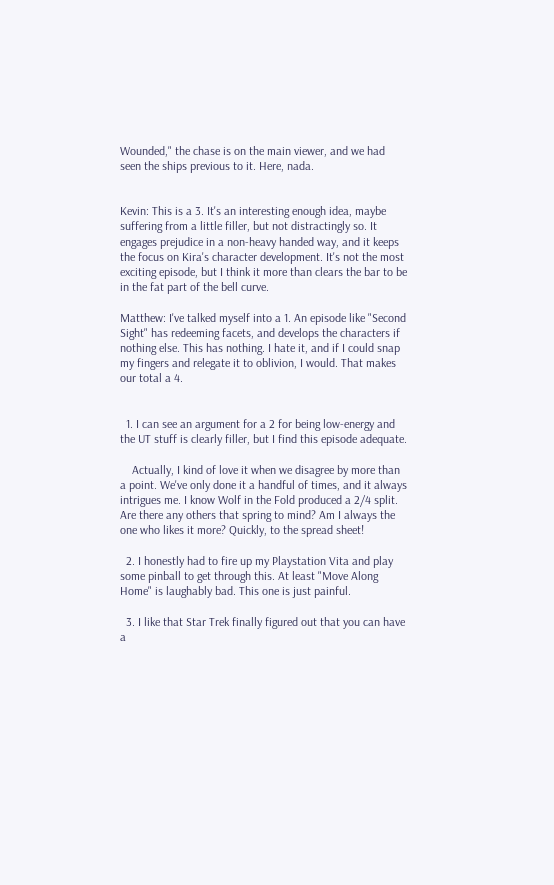Wounded," the chase is on the main viewer, and we had seen the ships previous to it. Here, nada.


Kevin: This is a 3. It's an interesting enough idea, maybe suffering from a little filler, but not distractingly so. It engages prejudice in a non-heavy handed way, and it keeps the focus on Kira's character development. It's not the most exciting episode, but I think it more than clears the bar to be in the fat part of the bell curve.

Matthew: I've talked myself into a 1. An episode like "Second Sight" has redeeming facets, and develops the characters if nothing else. This has nothing. I hate it, and if I could snap my fingers and relegate it to oblivion, I would. That makes our total a 4.


  1. I can see an argument for a 2 for being low-energy and the UT stuff is clearly filler, but I find this episode adequate.

    Actually, I kind of love it when we disagree by more than a point. We've only done it a handful of times, and it always intrigues me. I know Wolf in the Fold produced a 2/4 split. Are there any others that spring to mind? Am I always the one who likes it more? Quickly, to the spread sheet!

  2. I honestly had to fire up my Playstation Vita and play some pinball to get through this. At least "Move Along Home" is laughably bad. This one is just painful.

  3. I like that Star Trek finally figured out that you can have a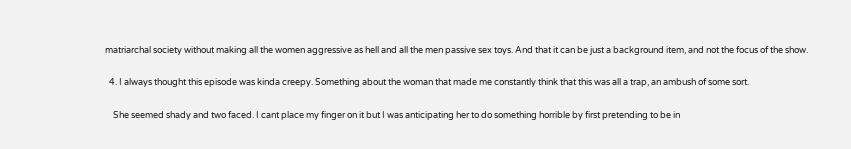matriarchal society without making all the women aggressive as hell and all the men passive sex toys. And that it can be just a background item, and not the focus of the show.

  4. I always thought this episode was kinda creepy. Something about the woman that made me constantly think that this was all a trap, an ambush of some sort.

    She seemed shady and two faced. I cant place my finger on it but I was anticipating her to do something horrible by first pretending to be in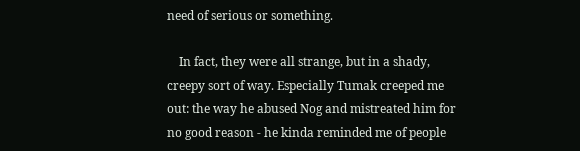need of serious or something.

    In fact, they were all strange, but in a shady, creepy sort of way. Especially Tumak creeped me out: the way he abused Nog and mistreated him for no good reason - he kinda reminded me of people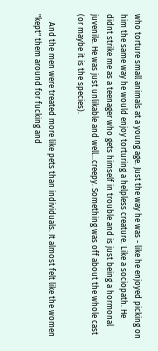who torture small animals at a young age. Just the way he was - like he enjoyed picking on him the same way he would enjoy torturing a helpless creature. Like a sociopath. He didnt strike me as a teenager who gets himself in trouble and is just being a hormonal juvenile. He was just unlikable and well...creepy. Something was off about the whole cast (or maybe it is the species).

    And the men were treated more like pets than individuals. It almost felt like the women "kept" them around for fucking and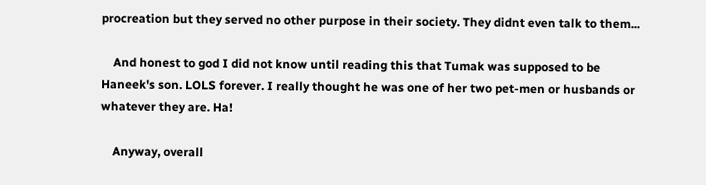procreation but they served no other purpose in their society. They didnt even talk to them...

    And honest to god I did not know until reading this that Tumak was supposed to be Haneek's son. LOLS forever. I really thought he was one of her two pet-men or husbands or whatever they are. Ha!

    Anyway, overall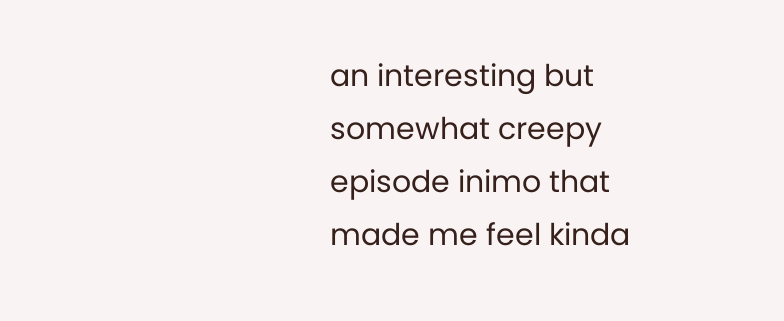an interesting but somewhat creepy episode inimo that made me feel kinda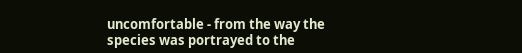uncomfortable - from the way the species was portrayed to the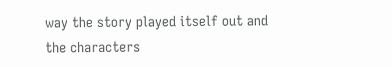way the story played itself out and the characters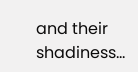and their shadiness...